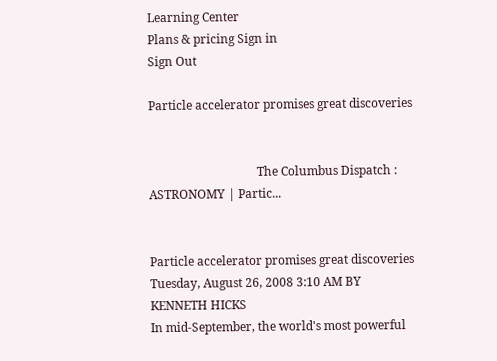Learning Center
Plans & pricing Sign in
Sign Out

Particle accelerator promises great discoveries


                                    The Columbus Dispatch : ASTRONOMY | Partic...


Particle accelerator promises great discoveries
Tuesday, August 26, 2008 3:10 AM BY KENNETH HICKS
In mid-September, the world's most powerful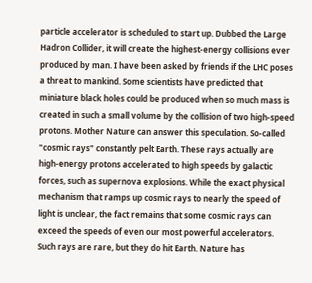particle accelerator is scheduled to start up. Dubbed the Large Hadron Collider, it will create the highest-energy collisions ever produced by man. I have been asked by friends if the LHC poses a threat to mankind. Some scientists have predicted that miniature black holes could be produced when so much mass is created in such a small volume by the collision of two high-speed protons. Mother Nature can answer this speculation. So-called "cosmic rays" constantly pelt Earth. These rays actually are high-energy protons accelerated to high speeds by galactic forces, such as supernova explosions. While the exact physical mechanism that ramps up cosmic rays to nearly the speed of light is unclear, the fact remains that some cosmic rays can exceed the speeds of even our most powerful accelerators. Such rays are rare, but they do hit Earth. Nature has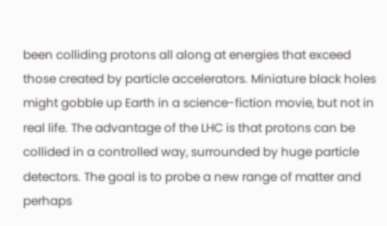been colliding protons all along at energies that exceed those created by particle accelerators. Miniature black holes might gobble up Earth in a science-fiction movie, but not in real life. The advantage of the LHC is that protons can be collided in a controlled way, surrounded by huge particle detectors. The goal is to probe a new range of matter and perhaps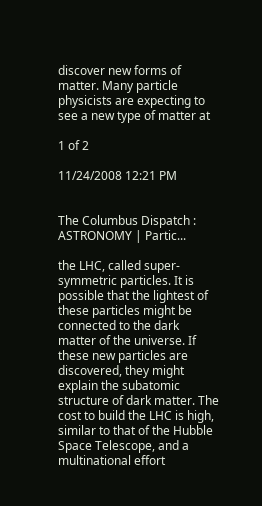discover new forms of matter. Many particle physicists are expecting to see a new type of matter at

1 of 2

11/24/2008 12:21 PM


The Columbus Dispatch : ASTRONOMY | Partic...

the LHC, called super-symmetric particles. It is possible that the lightest of these particles might be connected to the dark matter of the universe. If these new particles are discovered, they might explain the subatomic structure of dark matter. The cost to build the LHC is high, similar to that of the Hubble Space Telescope, and a multinational effort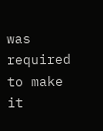was required to make it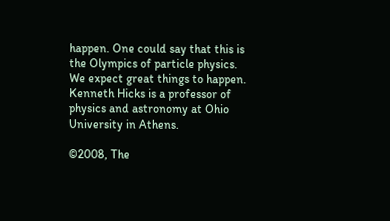happen. One could say that this is the Olympics of particle physics. We expect great things to happen. Kenneth Hicks is a professor of physics and astronomy at Ohio University in Athens.

©2008, The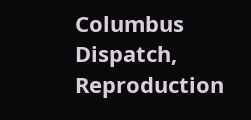Columbus Dispatch, Reproduction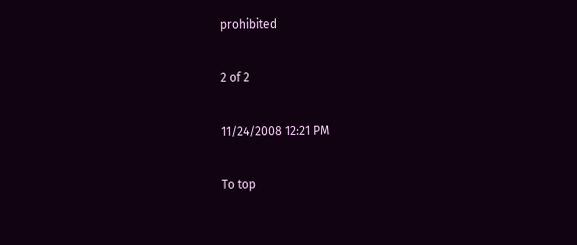prohibited

2 of 2

11/24/2008 12:21 PM

To top